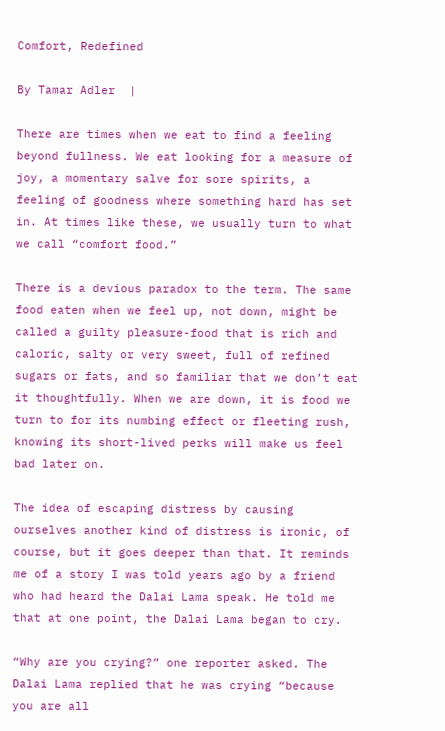Comfort, Redefined

By Tamar Adler  |

There are times when we eat to find a feeling beyond fullness. We eat looking for a measure of joy, a momentary salve for sore spirits, a feeling of goodness where something hard has set in. At times like these, we usually turn to what we call “comfort food.”

There is a devious paradox to the term. The same food eaten when we feel up, not down, might be called a guilty pleasure-food that is rich and caloric, salty or very sweet, full of refined sugars or fats, and so familiar that we don’t eat it thoughtfully. When we are down, it is food we turn to for its numbing effect or fleeting rush, knowing its short-lived perks will make us feel bad later on.

The idea of escaping distress by causing ourselves another kind of distress is ironic, of course, but it goes deeper than that. It reminds me of a story I was told years ago by a friend who had heard the Dalai Lama speak. He told me that at one point, the Dalai Lama began to cry.

“Why are you crying?” one reporter asked. The Dalai Lama replied that he was crying “because you are all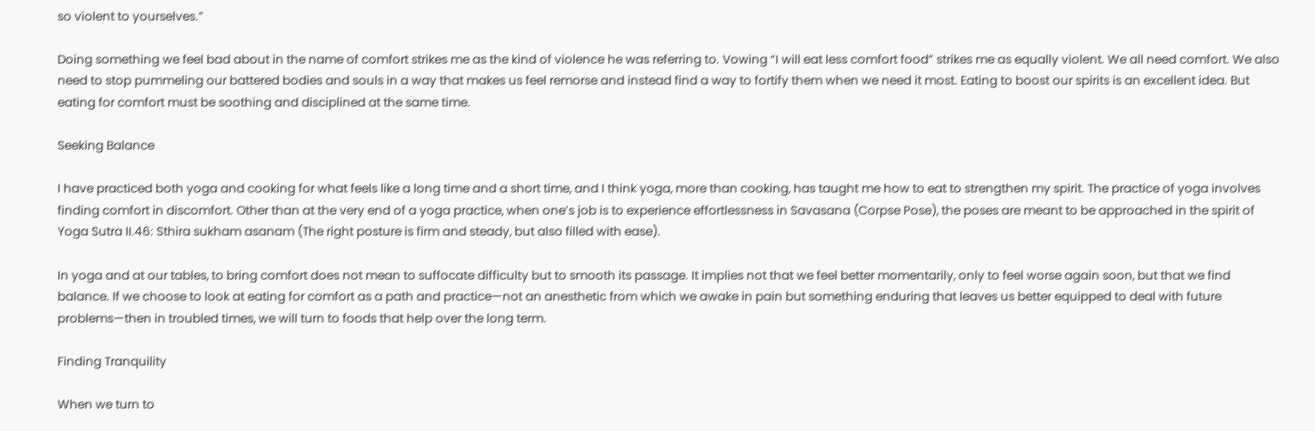so violent to yourselves.”

Doing something we feel bad about in the name of comfort strikes me as the kind of violence he was referring to. Vowing “I will eat less comfort food” strikes me as equally violent. We all need comfort. We also need to stop pummeling our battered bodies and souls in a way that makes us feel remorse and instead find a way to fortify them when we need it most. Eating to boost our spirits is an excellent idea. But eating for comfort must be soothing and disciplined at the same time.

Seeking Balance

I have practiced both yoga and cooking for what feels like a long time and a short time, and I think yoga, more than cooking, has taught me how to eat to strengthen my spirit. The practice of yoga involves finding comfort in discomfort. Other than at the very end of a yoga practice, when one’s job is to experience effortlessness in Savasana (Corpse Pose), the poses are meant to be approached in the spirit of Yoga Sutra II.46: Sthira sukham asanam (The right posture is firm and steady, but also filled with ease).

In yoga and at our tables, to bring comfort does not mean to suffocate difficulty but to smooth its passage. It implies not that we feel better momentarily, only to feel worse again soon, but that we find balance. If we choose to look at eating for comfort as a path and practice—not an anesthetic from which we awake in pain but something enduring that leaves us better equipped to deal with future problems—then in troubled times, we will turn to foods that help over the long term.

Finding Tranquility

When we turn to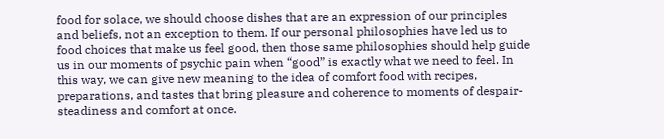food for solace, we should choose dishes that are an expression of our principles and beliefs, not an exception to them. If our personal philosophies have led us to food choices that make us feel good, then those same philosophies should help guide us in our moments of psychic pain when “good” is exactly what we need to feel. In this way, we can give new meaning to the idea of comfort food with recipes, preparations, and tastes that bring pleasure and coherence to moments of despair-steadiness and comfort at once.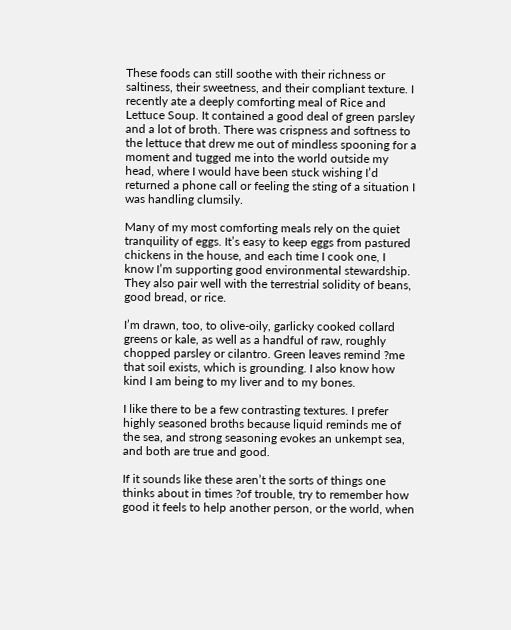These foods can still soothe with their richness or saltiness, their sweetness, and their compliant texture. I recently ate a deeply comforting meal of Rice and Lettuce Soup. It contained a good deal of green parsley and a lot of broth. There was crispness and softness to the lettuce that drew me out of mindless spooning for a moment and tugged me into the world outside my head, where I would have been stuck wishing I’d returned a phone call or feeling the sting of a situation I was handling clumsily.

Many of my most comforting meals rely on the quiet tranquility of eggs. It’s easy to keep eggs from pastured chickens in the house, and each time I cook one, I know I’m supporting good environmental stewardship. They also pair well with the terrestrial solidity of beans, good bread, or rice.

I’m drawn, too, to olive-oily, garlicky cooked collard greens or kale, as well as a handful of raw, roughly chopped parsley or cilantro. Green leaves remind ?me that soil exists, which is grounding. I also know how kind I am being to my liver and to my bones.

I like there to be a few contrasting textures. I prefer highly seasoned broths because liquid reminds me of the sea, and strong seasoning evokes an unkempt sea, and both are true and good.

If it sounds like these aren’t the sorts of things one thinks about in times ?of trouble, try to remember how good it feels to help another person, or the world, when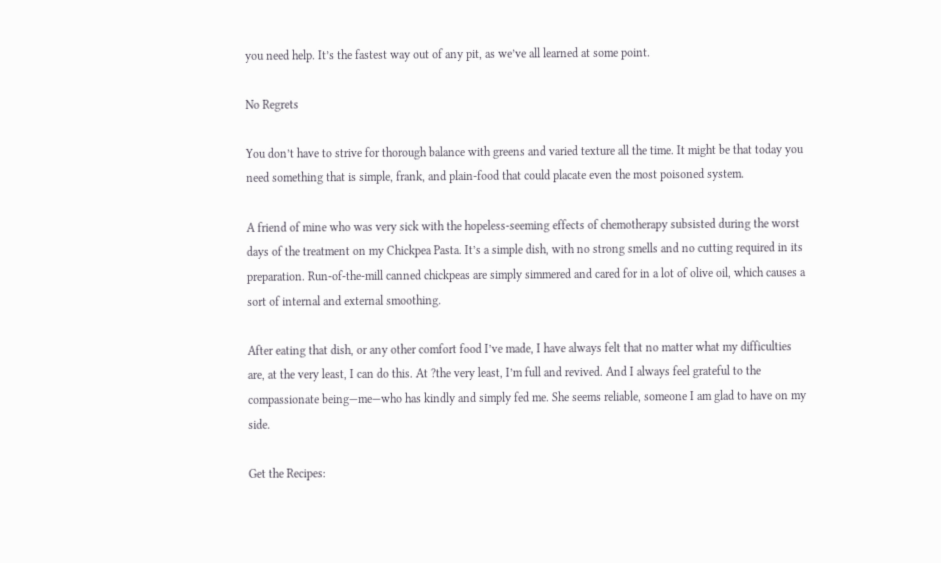you need help. It’s the fastest way out of any pit, as we’ve all learned at some point.

No Regrets

You don’t have to strive for thorough balance with greens and varied texture all the time. It might be that today you need something that is simple, frank, and plain-food that could placate even the most poisoned system.

A friend of mine who was very sick with the hopeless-seeming effects of chemotherapy subsisted during the worst days of the treatment on my Chickpea Pasta. It’s a simple dish, with no strong smells and no cutting required in its preparation. Run-of-the-mill canned chickpeas are simply simmered and cared for in a lot of olive oil, which causes a sort of internal and external smoothing.

After eating that dish, or any other comfort food I’ve made, I have always felt that no matter what my difficulties are, at the very least, I can do this. At ?the very least, I’m full and revived. And I always feel grateful to the compassionate being—me—who has kindly and simply fed me. She seems reliable, someone I am glad to have on my side.

Get the Recipes: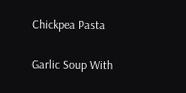Chickpea Pasta

Garlic Soup With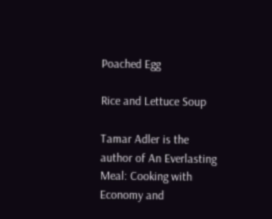Poached Egg

Rice and Lettuce Soup

Tamar Adler is the author of An Everlasting Meal: Cooking with Economy and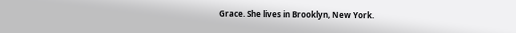Grace. She lives in Brooklyn, New York.